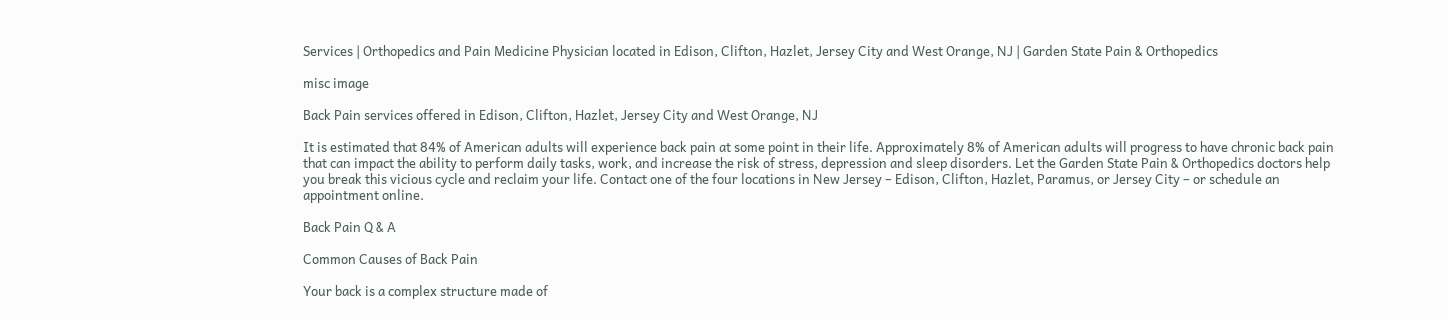Services | Orthopedics and Pain Medicine Physician located in Edison, Clifton, Hazlet, Jersey City and West Orange, NJ | Garden State Pain & Orthopedics

misc image

Back Pain services offered in Edison, Clifton, Hazlet, Jersey City and West Orange, NJ

It is estimated that 84% of American adults will experience back pain at some point in their life. Approximately 8% of American adults will progress to have chronic back pain that can impact the ability to perform daily tasks, work, and increase the risk of stress, depression and sleep disorders. Let the Garden State Pain & Orthopedics doctors help you break this vicious cycle and reclaim your life. Contact one of the four locations in New Jersey – Edison, Clifton, Hazlet, Paramus, or Jersey City – or schedule an appointment online.

Back Pain Q & A

Common Causes of Back Pain

Your back is a complex structure made of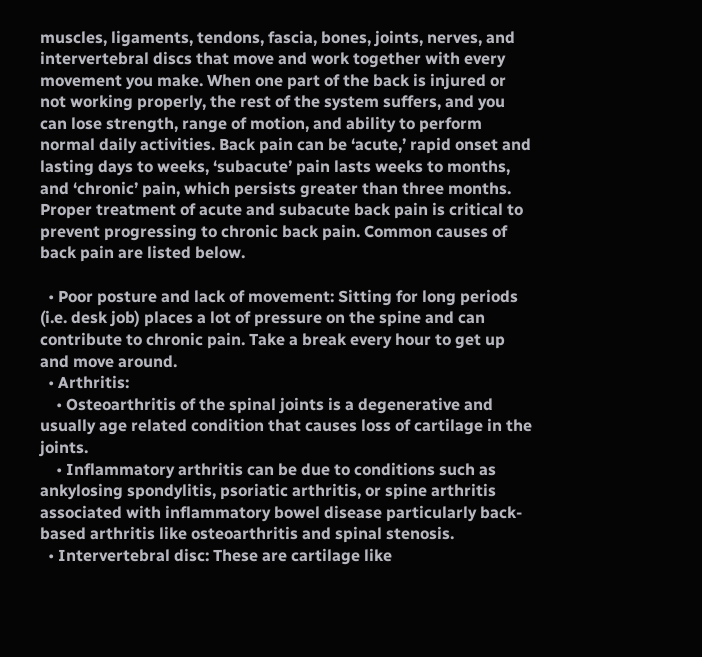muscles, ligaments, tendons, fascia, bones, joints, nerves, and intervertebral discs that move and work together with every movement you make. When one part of the back is injured or not working properly, the rest of the system suffers, and you can lose strength, range of motion, and ability to perform normal daily activities. Back pain can be ‘acute,’ rapid onset and lasting days to weeks, ‘subacute’ pain lasts weeks to months, and ‘chronic’ pain, which persists greater than three months. Proper treatment of acute and subacute back pain is critical to prevent progressing to chronic back pain. Common causes of back pain are listed below.

  • Poor posture and lack of movement: Sitting for long periods (i.e. desk job) places a lot of pressure on the spine and can contribute to chronic pain. Take a break every hour to get up and move around.
  • Arthritis:
    • Osteoarthritis of the spinal joints is a degenerative and usually age related condition that causes loss of cartilage in the joints.
    • Inflammatory arthritis can be due to conditions such as ankylosing spondylitis, psoriatic arthritis, or spine arthritis associated with inflammatory bowel disease particularly back-based arthritis like osteoarthritis and spinal stenosis.
  • Intervertebral disc: These are cartilage like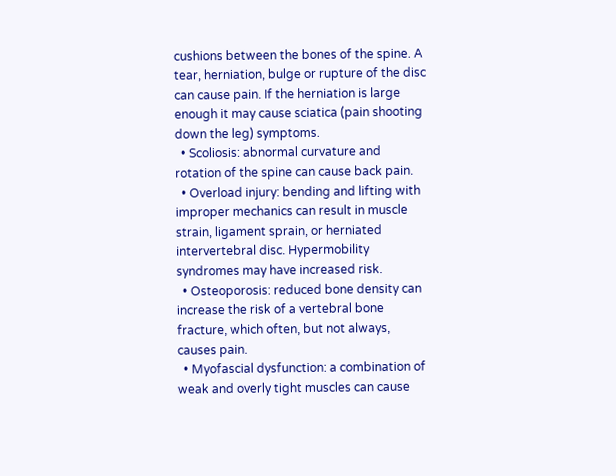cushions between the bones of the spine. A tear, herniation, bulge or rupture of the disc can cause pain. If the herniation is large enough it may cause sciatica (pain shooting down the leg) symptoms.
  • Scoliosis: abnormal curvature and rotation of the spine can cause back pain.
  • Overload injury: bending and lifting with improper mechanics can result in muscle strain, ligament sprain, or herniated intervertebral disc. Hypermobility syndromes may have increased risk.
  • Osteoporosis: reduced bone density can increase the risk of a vertebral bone fracture, which often, but not always, causes pain.
  • Myofascial dysfunction: a combination of weak and overly tight muscles can cause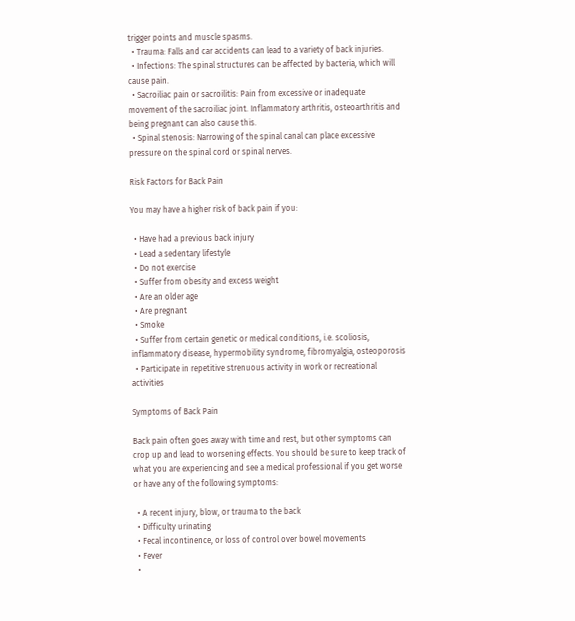trigger points and muscle spasms.
  • Trauma: Falls and car accidents can lead to a variety of back injuries.
  • Infections: The spinal structures can be affected by bacteria, which will cause pain.
  • Sacroiliac pain or sacroilitis: Pain from excessive or inadequate movement of the sacroiliac joint. Inflammatory arthritis, osteoarthritis and being pregnant can also cause this.
  • Spinal stenosis: Narrowing of the spinal canal can place excessive pressure on the spinal cord or spinal nerves.

Risk Factors for Back Pain

You may have a higher risk of back pain if you:

  • Have had a previous back injury
  • Lead a sedentary lifestyle
  • Do not exercise
  • Suffer from obesity and excess weight
  • Are an older age
  • Are pregnant
  • Smoke
  • Suffer from certain genetic or medical conditions, i.e. scoliosis, inflammatory disease, hypermobility syndrome, fibromyalgia, osteoporosis
  • Participate in repetitive strenuous activity in work or recreational activities

Symptoms of Back Pain

Back pain often goes away with time and rest, but other symptoms can crop up and lead to worsening effects. You should be sure to keep track of what you are experiencing and see a medical professional if you get worse or have any of the following symptoms:

  • A recent injury, blow, or trauma to the back
  • Difficulty urinating
  • Fecal incontinence, or loss of control over bowel movements
  • Fever
  •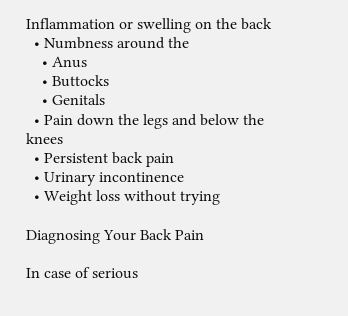Inflammation or swelling on the back
  • Numbness around the
    • Anus
    • Buttocks
    • Genitals
  • Pain down the legs and below the knees
  • Persistent back pain
  • Urinary incontinence
  • Weight loss without trying

Diagnosing Your Back Pain

In case of serious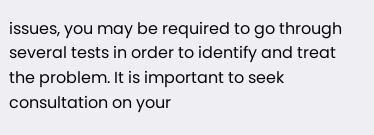issues, you may be required to go through several tests in order to identify and treat the problem. It is important to seek consultation on your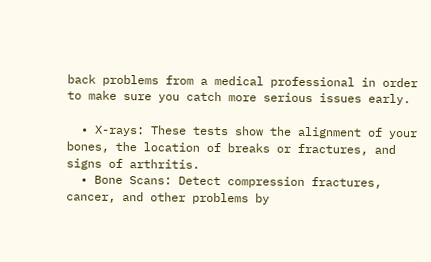back problems from a medical professional in order to make sure you catch more serious issues early.

  • X-rays: These tests show the alignment of your bones, the location of breaks or fractures, and signs of arthritis.
  • Bone Scans: Detect compression fractures, cancer, and other problems by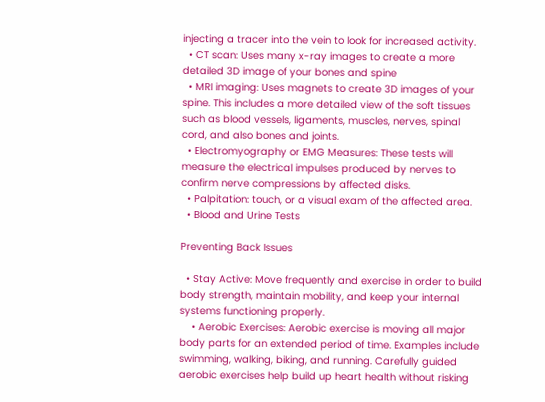injecting a tracer into the vein to look for increased activity.
  • CT scan: Uses many x-ray images to create a more detailed 3D image of your bones and spine
  • MRI imaging: Uses magnets to create 3D images of your spine. This includes a more detailed view of the soft tissues such as blood vessels, ligaments, muscles, nerves, spinal cord, and also bones and joints.
  • Electromyography or EMG Measures: These tests will measure the electrical impulses produced by nerves to confirm nerve compressions by affected disks.
  • Palpitation: touch, or a visual exam of the affected area.
  • Blood and Urine Tests

Preventing Back Issues

  • Stay Active: Move frequently and exercise in order to build body strength, maintain mobility, and keep your internal systems functioning properly.
    • Aerobic Exercises: Aerobic exercise is moving all major body parts for an extended period of time. Examples include swimming, walking, biking, and running. Carefully guided aerobic exercises help build up heart health without risking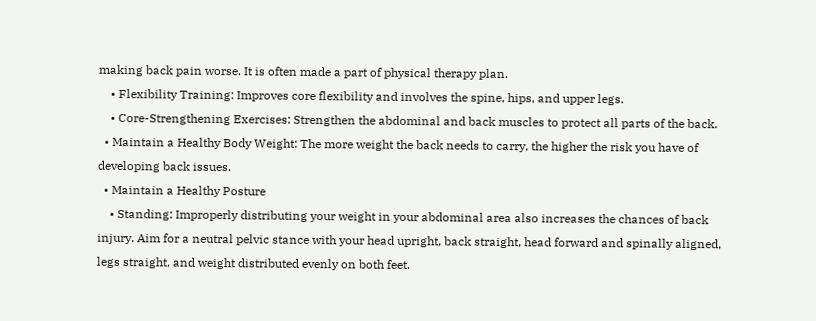making back pain worse. It is often made a part of physical therapy plan.
    • Flexibility Training: Improves core flexibility and involves the spine, hips, and upper legs.
    • Core-Strengthening Exercises: Strengthen the abdominal and back muscles to protect all parts of the back.
  • Maintain a Healthy Body Weight: The more weight the back needs to carry, the higher the risk you have of developing back issues.
  • Maintain a Healthy Posture
    • Standing: Improperly distributing your weight in your abdominal area also increases the chances of back injury. Aim for a neutral pelvic stance with your head upright, back straight, head forward and spinally aligned, legs straight, and weight distributed evenly on both feet.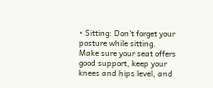• Sitting: Don't forget your posture while sitting. Make sure your seat offers good support, keep your knees and hips level, and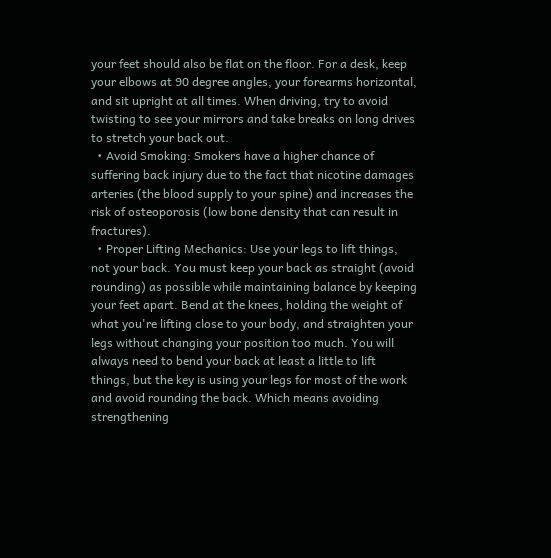your feet should also be flat on the floor. For a desk, keep your elbows at 90 degree angles, your forearms horizontal, and sit upright at all times. When driving, try to avoid twisting to see your mirrors and take breaks on long drives to stretch your back out.
  • Avoid Smoking: Smokers have a higher chance of suffering back injury due to the fact that nicotine damages arteries (the blood supply to your spine) and increases the risk of osteoporosis (low bone density that can result in fractures).
  • Proper Lifting Mechanics: Use your legs to lift things, not your back. You must keep your back as straight (avoid rounding) as possible while maintaining balance by keeping your feet apart. Bend at the knees, holding the weight of what you're lifting close to your body, and straighten your legs without changing your position too much. You will always need to bend your back at least a little to lift things, but the key is using your legs for most of the work and avoid rounding the back. Which means avoiding strengthening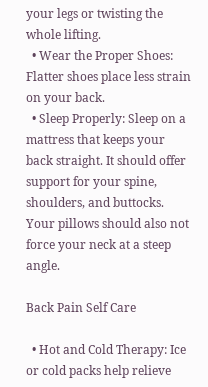your legs or twisting the whole lifting.
  • Wear the Proper Shoes: Flatter shoes place less strain on your back.
  • Sleep Properly: Sleep on a mattress that keeps your back straight. It should offer support for your spine, shoulders, and buttocks. Your pillows should also not force your neck at a steep angle.

Back Pain Self Care

  • Hot and Cold Therapy: Ice or cold packs help relieve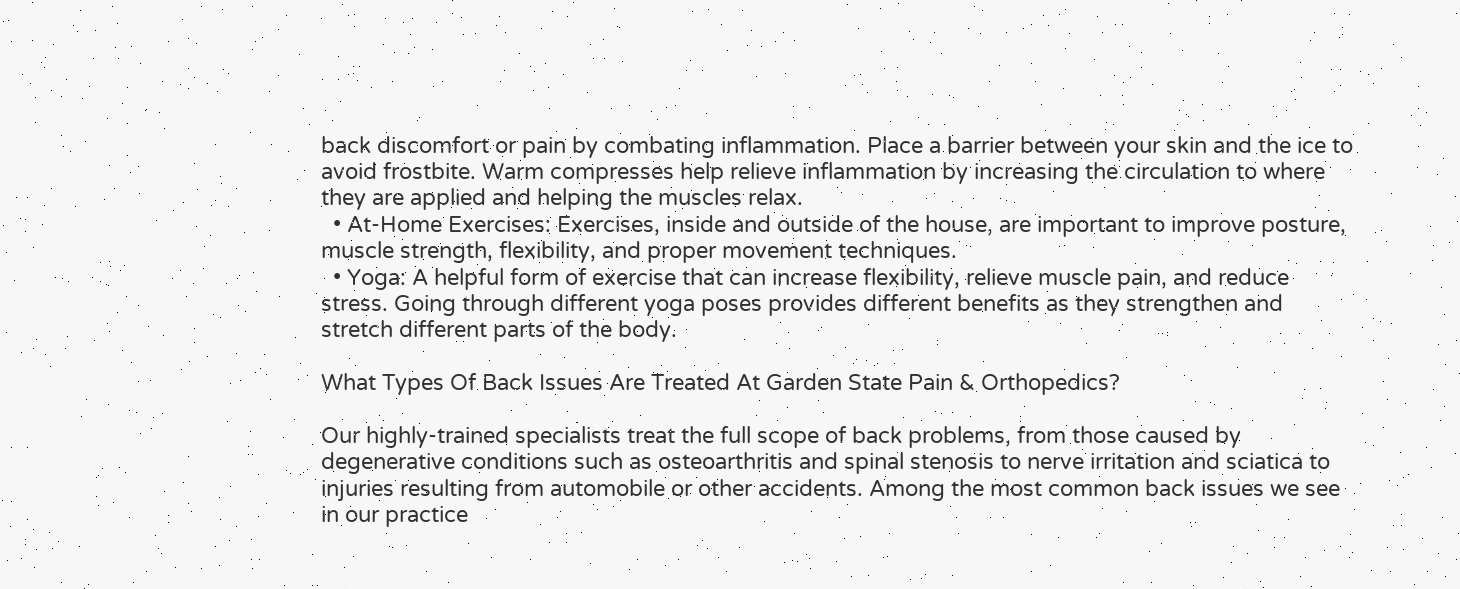back discomfort or pain by combating inflammation. Place a barrier between your skin and the ice to avoid frostbite. Warm compresses help relieve inflammation by increasing the circulation to where they are applied and helping the muscles relax.
  • At-Home Exercises: Exercises, inside and outside of the house, are important to improve posture, muscle strength, flexibility, and proper movement techniques.
  • Yoga: A helpful form of exercise that can increase flexibility, relieve muscle pain, and reduce stress. Going through different yoga poses provides different benefits as they strengthen and stretch different parts of the body.

What Types Of Back Issues Are Treated At Garden State Pain & Orthopedics?

Our highly-trained specialists treat the full scope of back problems, from those caused by degenerative conditions such as osteoarthritis and spinal stenosis to nerve irritation and sciatica to injuries resulting from automobile or other accidents. Among the most common back issues we see in our practice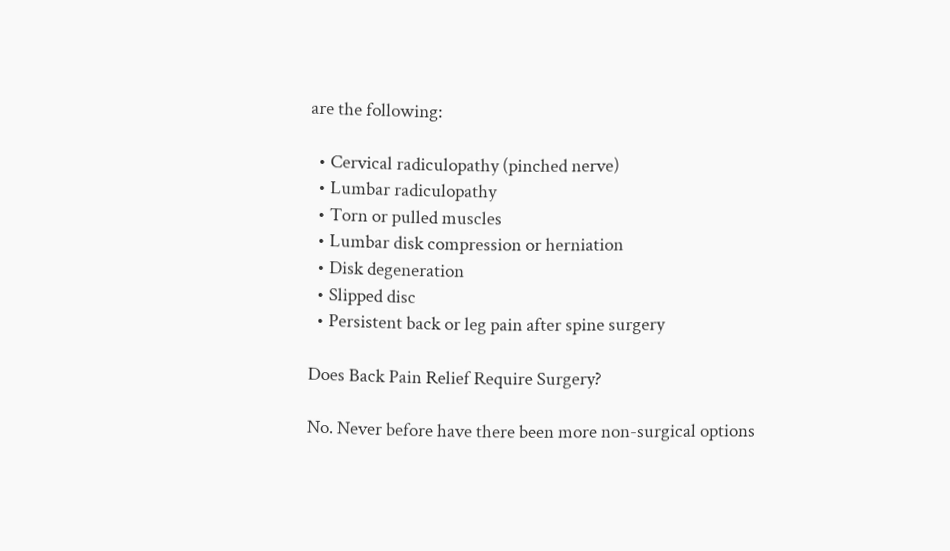are the following:

  • Cervical radiculopathy (pinched nerve)
  • Lumbar radiculopathy
  • Torn or pulled muscles
  • Lumbar disk compression or herniation
  • Disk degeneration
  • Slipped disc
  • Persistent back or leg pain after spine surgery

Does Back Pain Relief Require Surgery?

No. Never before have there been more non-surgical options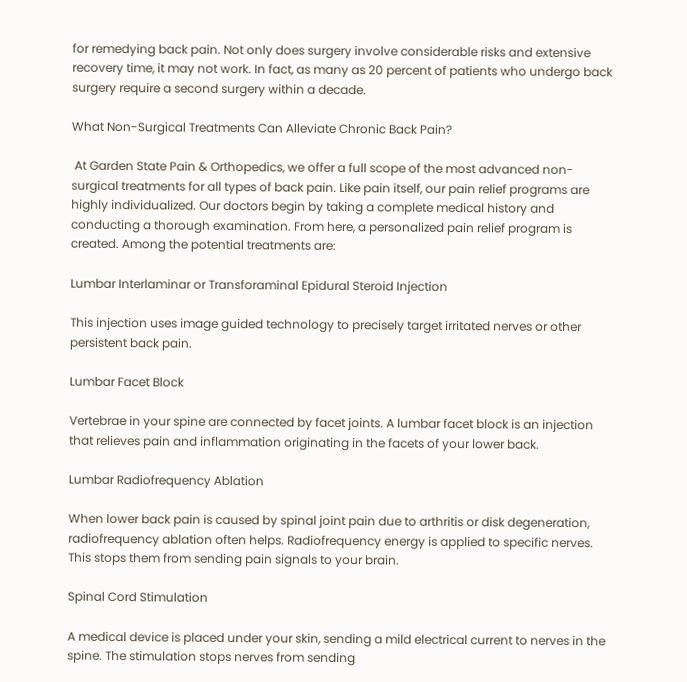for remedying back pain. Not only does surgery involve considerable risks and extensive recovery time, it may not work. In fact, as many as 20 percent of patients who undergo back surgery require a second surgery within a decade.

What Non-Surgical Treatments Can Alleviate Chronic Back Pain?

 At Garden State Pain & Orthopedics, we offer a full scope of the most advanced non-surgical treatments for all types of back pain. Like pain itself, our pain relief programs are highly individualized. Our doctors begin by taking a complete medical history and conducting a thorough examination. From here, a personalized pain relief program is created. Among the potential treatments are:

Lumbar Interlaminar or Transforaminal Epidural Steroid Injection

This injection uses image guided technology to precisely target irritated nerves or other persistent back pain.

Lumbar Facet Block

Vertebrae in your spine are connected by facet joints. A lumbar facet block is an injection that relieves pain and inflammation originating in the facets of your lower back.

Lumbar Radiofrequency Ablation

When lower back pain is caused by spinal joint pain due to arthritis or disk degeneration, radiofrequency ablation often helps. Radiofrequency energy is applied to specific nerves. This stops them from sending pain signals to your brain.

Spinal Cord Stimulation

A medical device is placed under your skin, sending a mild electrical current to nerves in the spine. The stimulation stops nerves from sending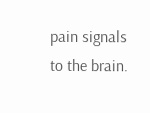pain signals to the brain.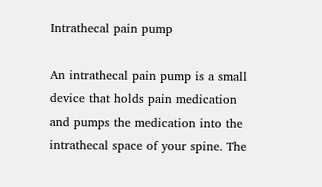Intrathecal pain pump

An intrathecal pain pump is a small device that holds pain medication and pumps the medication into the intrathecal space of your spine. The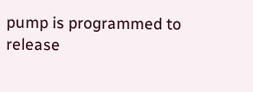pump is programmed to release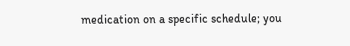medication on a specific schedule; you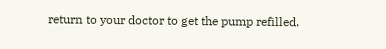return to your doctor to get the pump refilled.